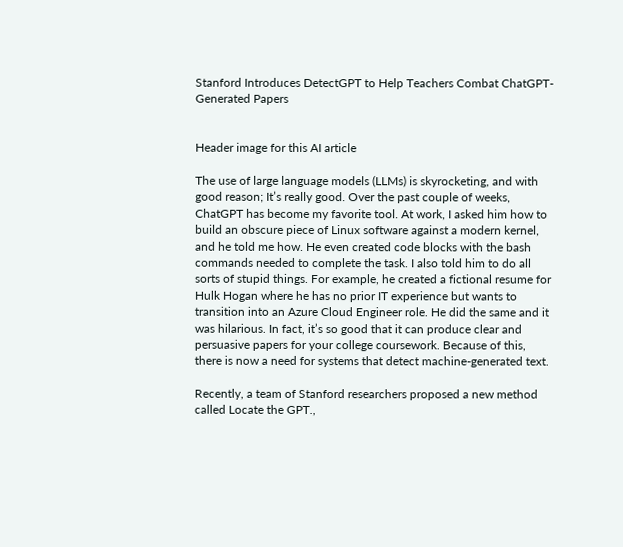Stanford Introduces DetectGPT to Help Teachers Combat ChatGPT-Generated Papers


Header image for this AI article

The use of large language models (LLMs) is skyrocketing, and with good reason; It’s really good. Over the past couple of weeks, ChatGPT has become my favorite tool. At work, I asked him how to build an obscure piece of Linux software against a modern kernel, and he told me how. He even created code blocks with the bash commands needed to complete the task. I also told him to do all sorts of stupid things. For example, he created a fictional resume for Hulk Hogan where he has no prior IT experience but wants to transition into an Azure Cloud Engineer role. He did the same and it was hilarious. In fact, it’s so good that it can produce clear and persuasive papers for your college coursework. Because of this, there is now a need for systems that detect machine-generated text.

Recently, a team of Stanford researchers proposed a new method called Locate the GPT.,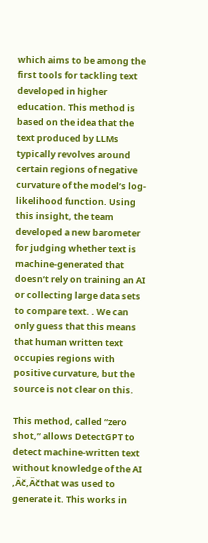which aims to be among the first tools for tackling text developed in higher education. This method is based on the idea that the text produced by LLMs typically revolves around certain regions of negative curvature of the model’s log-likelihood function. Using this insight, the team developed a new barometer for judging whether text is machine-generated that doesn’t rely on training an AI or collecting large data sets to compare text. . We can only guess that this means that human written text occupies regions with positive curvature, but the source is not clear on this.

This method, called “zero shot,” allows DetectGPT to detect machine-written text without knowledge of the AI ‚Äč‚Äčthat was used to generate it. This works in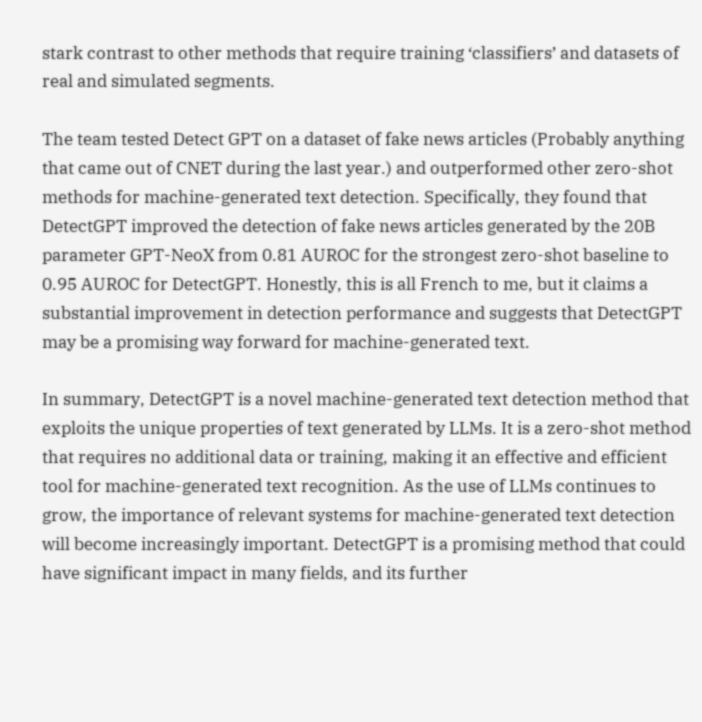stark contrast to other methods that require training ‘classifiers’ and datasets of real and simulated segments.

The team tested Detect GPT on a dataset of fake news articles (Probably anything that came out of CNET during the last year.) and outperformed other zero-shot methods for machine-generated text detection. Specifically, they found that DetectGPT improved the detection of fake news articles generated by the 20B parameter GPT-NeoX from 0.81 AUROC for the strongest zero-shot baseline to 0.95 AUROC for DetectGPT. Honestly, this is all French to me, but it claims a substantial improvement in detection performance and suggests that DetectGPT may be a promising way forward for machine-generated text.

In summary, DetectGPT is a novel machine-generated text detection method that exploits the unique properties of text generated by LLMs. It is a zero-shot method that requires no additional data or training, making it an effective and efficient tool for machine-generated text recognition. As the use of LLMs continues to grow, the importance of relevant systems for machine-generated text detection will become increasingly important. DetectGPT is a promising method that could have significant impact in many fields, and its further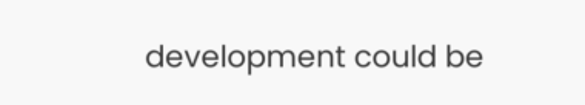development could be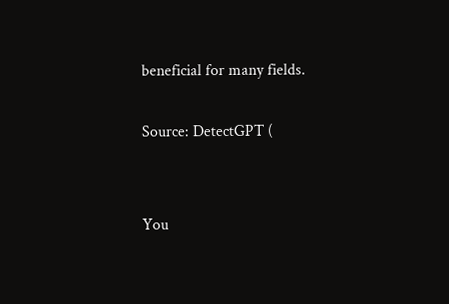beneficial for many fields.

Source: DetectGPT (


You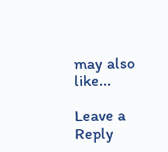may also like...

Leave a Reply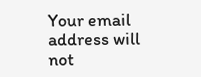Your email address will not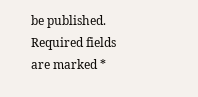be published. Required fields are marked *